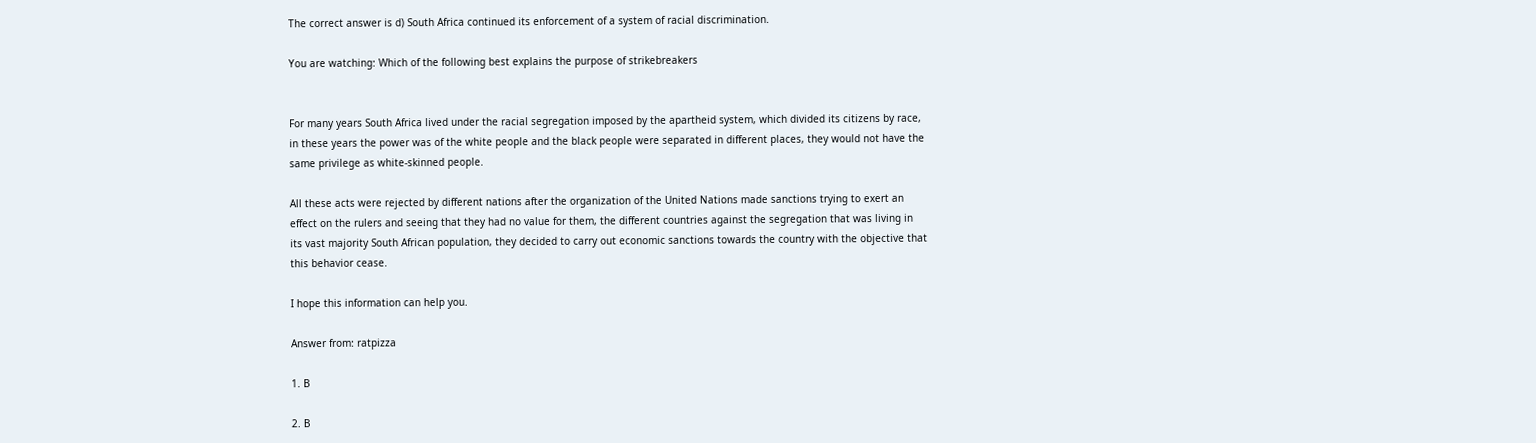The correct answer is d) South Africa continued its enforcement of a system of racial discrimination.

You are watching: Which of the following best explains the purpose of strikebreakers


For many years South Africa lived under the racial segregation imposed by the apartheid system, which divided its citizens by race, in these years the power was of the white people and the black people were separated in different places, they would not have the same privilege as white-skinned people.

All these acts were rejected by different nations after the organization of the United Nations made sanctions trying to exert an effect on the rulers and seeing that they had no value for them, the different countries against the segregation that was living in its vast majority South African population, they decided to carry out economic sanctions towards the country with the objective that this behavior cease.

I hope this information can help you.

Answer from: ratpizza

1. B

2. B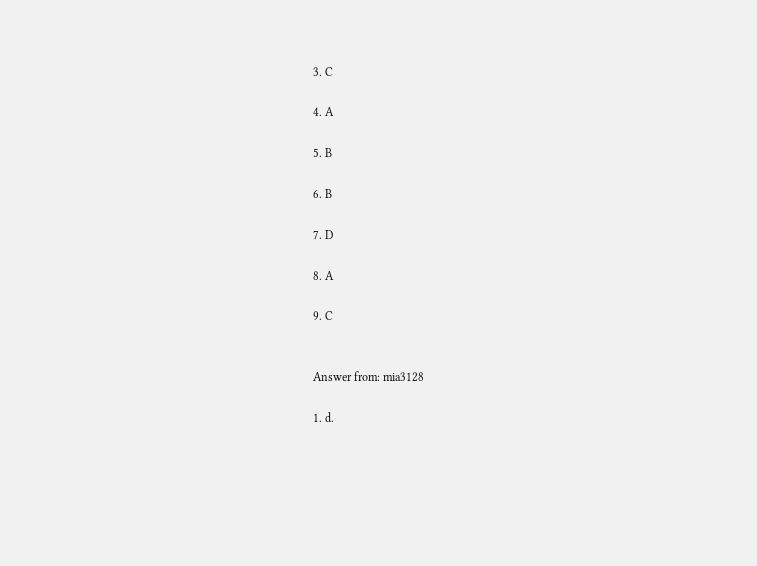3. C

4. A

5. B

6. B

7. D

8. A

9. C


Answer from: mia3128

1. d.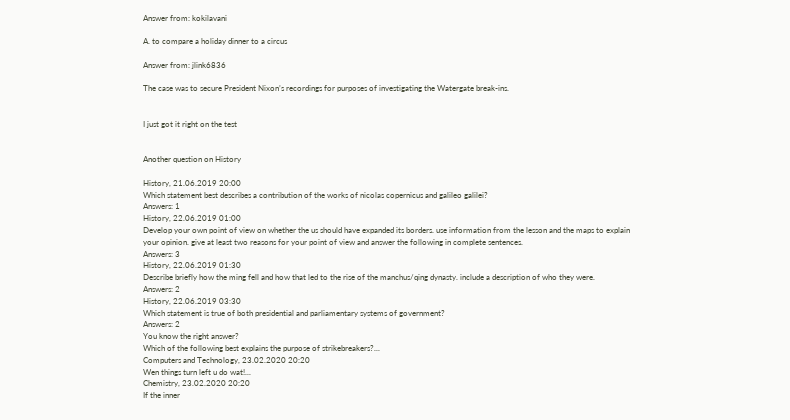Answer from: kokilavani

A. to compare a holiday dinner to a circus

Answer from: jlink6836

The case was to secure President Nixon’s recordings for purposes of investigating the Watergate break-ins.


I just got it right on the test


Another question on History

History, 21.06.2019 20:00
Which statement best describes a contribution of the works of nicolas copernicus and galileo galilei?
Answers: 1
History, 22.06.2019 01:00
Develop your own point of view on whether the us should have expanded its borders. use information from the lesson and the maps to explain your opinion. give at least two reasons for your point of view and answer the following in complete sentences.
Answers: 3
History, 22.06.2019 01:30
Describe briefly how the ming fell and how that led to the rise of the manchus/qing dynasty. include a description of who they were.
Answers: 2
History, 22.06.2019 03:30
Which statement is true of both presidential and parliamentary systems of government?
Answers: 2
You know the right answer?
Which of the following best explains the purpose of strikebreakers?...
Computers and Technology, 23.02.2020 20:20
Wen things turn left u do wat!...
Chemistry, 23.02.2020 20:20
If the inner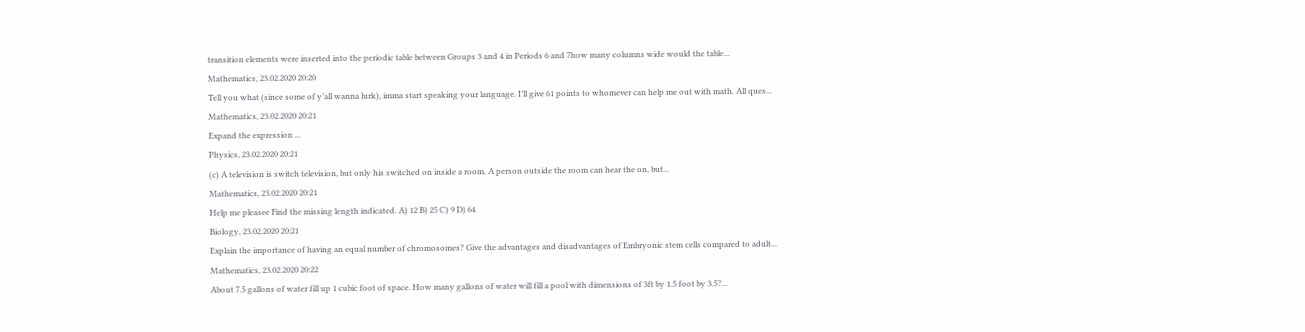transition elements were inserted into the periodic table between Groups 3 and 4 in Periods 6 and 7how many columns wide would the table...
Mathematics, 23.02.2020 20:20
Tell you what (since some of y’all wanna lurk), imma start speaking your language. I’ll give 61 points to whomever can help me out with math. All ques...
Mathematics, 23.02.2020 20:21
Expand the expression ...
Physics, 23.02.2020 20:21
(c) A television is switch television, but only his switched on inside a room. A person outside the room can hear the on, but...
Mathematics, 23.02.2020 20:21
Help me pleasee Find the missing length indicated. A) 12 B) 25 C) 9 D) 64
Biology, 23.02.2020 20:21
Explain the importance of having an equal number of chromosomes? Give the advantages and disadvantages of Embryonic stem cells compared to adult...
Mathematics, 23.02.2020 20:22
About 7.5 gallons of water fill up 1 cubic foot of space. How many gallons of water will fill a pool with dimensions of 3ft by 1.5 foot by 3.5?...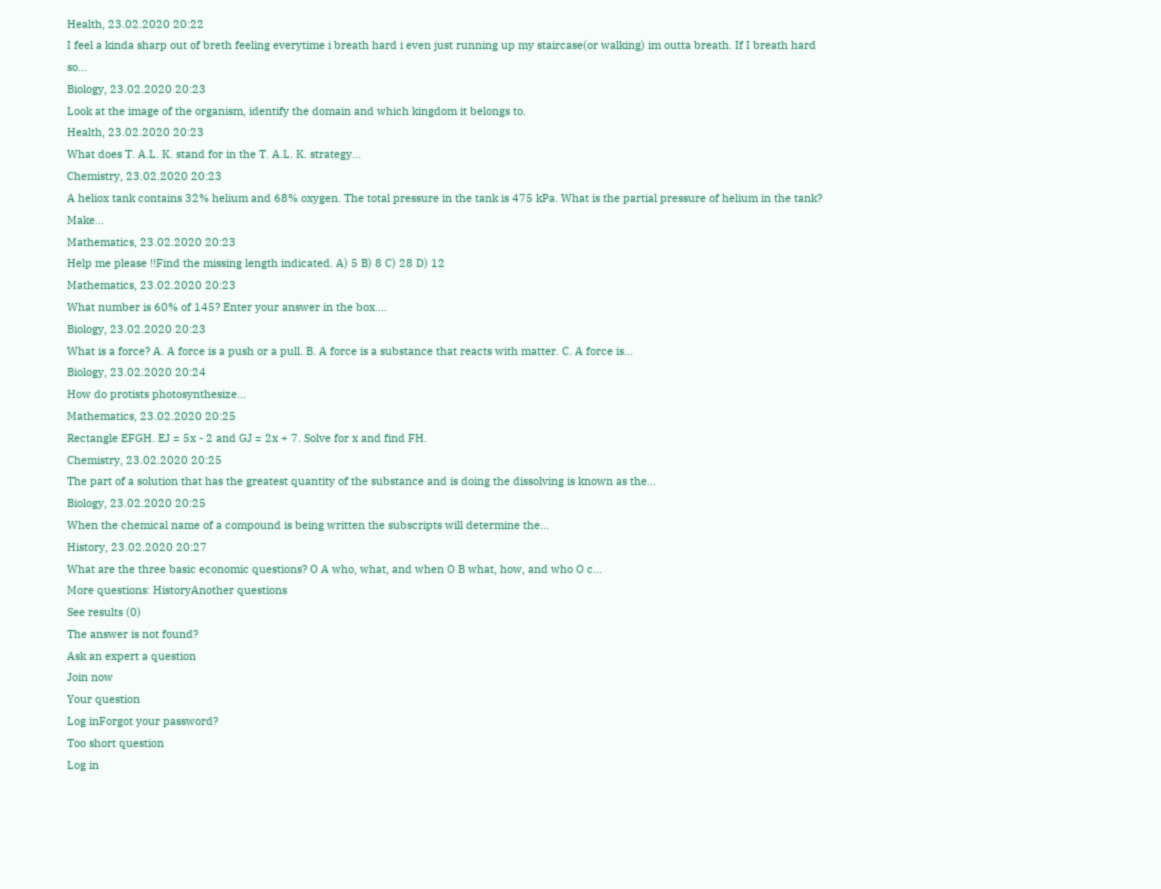Health, 23.02.2020 20:22
I feel a kinda sharp out of breth feeling everytime i breath hard i even just running up my staircase(or walking) im outta breath. If I breath hard so...
Biology, 23.02.2020 20:23
Look at the image of the organism, identify the domain and which kingdom it belongs to.
Health, 23.02.2020 20:23
What does T. A.L. K. stand for in the T. A.L. K. strategy...
Chemistry, 23.02.2020 20:23
A heliox tank contains 32% helium and 68% oxygen. The total pressure in the tank is 475 kPa. What is the partial pressure of helium in the tank? Make...
Mathematics, 23.02.2020 20:23
Help me please !!Find the missing length indicated. A) 5 B) 8 C) 28 D) 12
Mathematics, 23.02.2020 20:23
What number is 60% of 145? Enter your answer in the box....
Biology, 23.02.2020 20:23
What is a force? A. A force is a push or a pull. B. A force is a substance that reacts with matter. C. A force is...
Biology, 23.02.2020 20:24
How do protists photosynthesize...
Mathematics, 23.02.2020 20:25
Rectangle EFGH. EJ = 5x - 2 and GJ = 2x + 7. Solve for x and find FH.
Chemistry, 23.02.2020 20:25
The part of a solution that has the greatest quantity of the substance and is doing the dissolving is known as the...
Biology, 23.02.2020 20:25
When the chemical name of a compound is being written the subscripts will determine the...
History, 23.02.2020 20:27
What are the three basic economic questions? O A who, what, and when O B what, how, and who O c...
More questions: HistoryAnother questions
See results (0)
The answer is not found?
Ask an expert a question
Join now
Your question
Log inForgot your password?
Too short question
Log in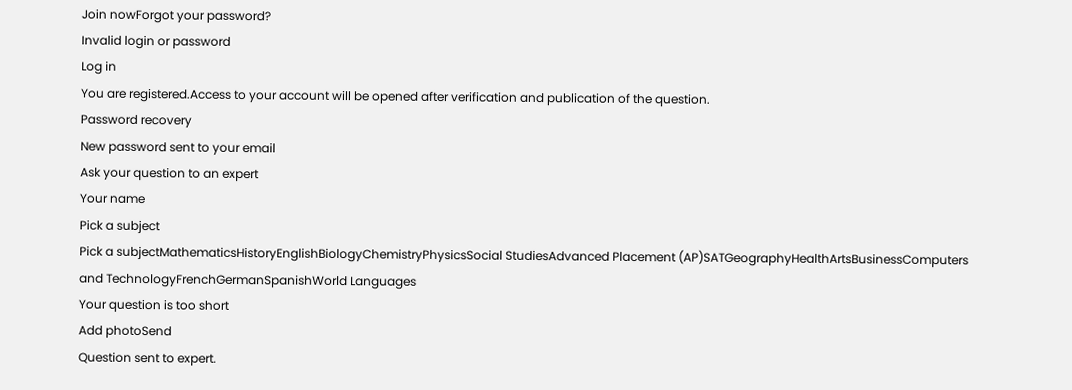Join nowForgot your password?
Invalid login or password
Log in
You are registered.Access to your account will be opened after verification and publication of the question.
Password recovery
New password sent to your email
Ask your question to an expert
Your name
Pick a subject
Pick a subjectMathematicsHistoryEnglishBiologyChemistryPhysicsSocial StudiesAdvanced Placement (AP)SATGeographyHealthArtsBusinessComputers and TechnologyFrenchGermanSpanishWorld Languages
Your question is too short
Add photoSend
Question sent to expert.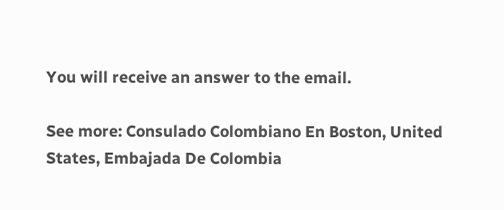You will receive an answer to the email.

See more: Consulado Colombiano En Boston, United States, Embajada De Colombia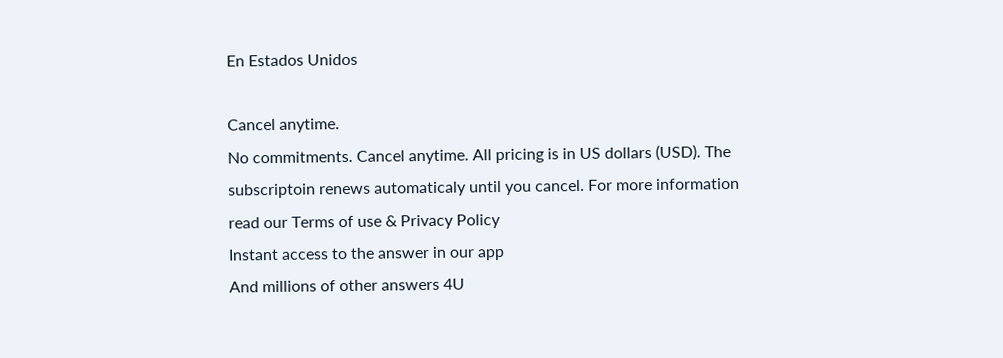En Estados Unidos

Cancel anytime.
No commitments. Cancel anytime. All pricing is in US dollars (USD). The subscriptoin renews automaticaly until you cancel. For more information read our Terms of use & Privacy Policy
Instant access to the answer in our app
And millions of other answers 4U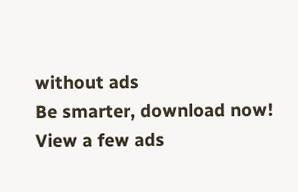without ads
Be smarter, download now!
View a few ads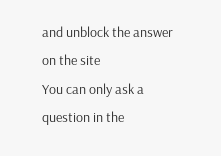and unblock the answer on the site
You can only ask a question in the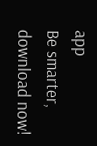app
Be smarter, download now!